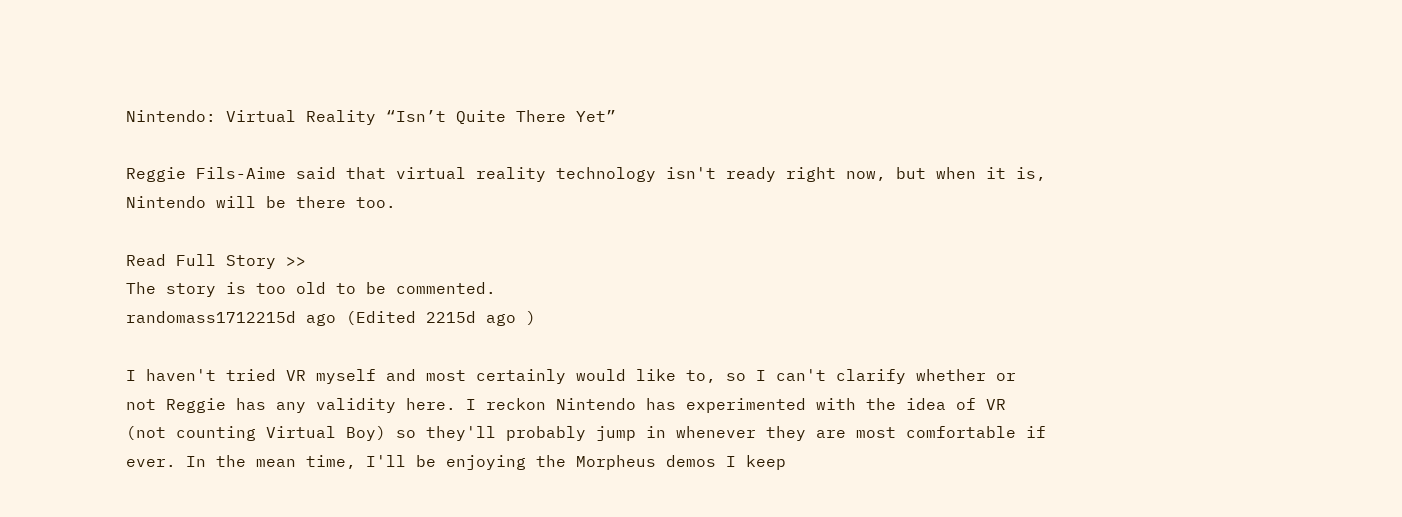Nintendo: Virtual Reality “Isn’t Quite There Yet”

Reggie Fils-Aime said that virtual reality technology isn't ready right now, but when it is, Nintendo will be there too.

Read Full Story >>
The story is too old to be commented.
randomass1712215d ago (Edited 2215d ago )

I haven't tried VR myself and most certainly would like to, so I can't clarify whether or not Reggie has any validity here. I reckon Nintendo has experimented with the idea of VR (not counting Virtual Boy) so they'll probably jump in whenever they are most comfortable if ever. In the mean time, I'll be enjoying the Morpheus demos I keep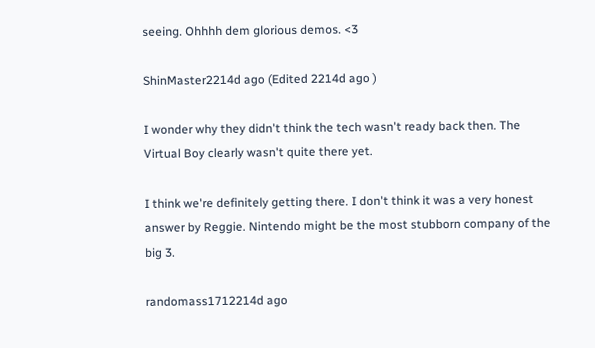seeing. Ohhhh dem glorious demos. <3

ShinMaster2214d ago (Edited 2214d ago )

I wonder why they didn't think the tech wasn't ready back then. The Virtual Boy clearly wasn't quite there yet.

I think we're definitely getting there. I don't think it was a very honest answer by Reggie. Nintendo might be the most stubborn company of the big 3.

randomass1712214d ago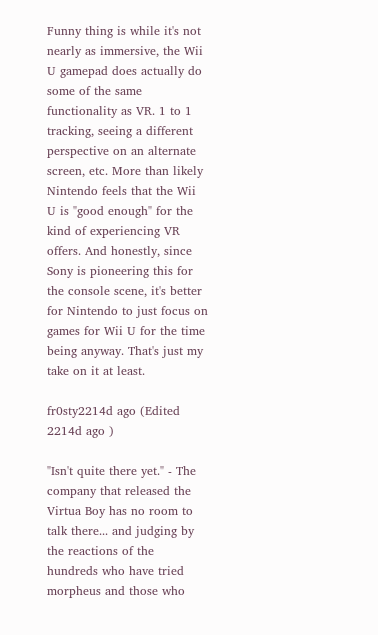Funny thing is while it's not nearly as immersive, the Wii U gamepad does actually do some of the same functionality as VR. 1 to 1 tracking, seeing a different perspective on an alternate screen, etc. More than likely Nintendo feels that the Wii U is "good enough" for the kind of experiencing VR offers. And honestly, since Sony is pioneering this for the console scene, it's better for Nintendo to just focus on games for Wii U for the time being anyway. That's just my take on it at least.

fr0sty2214d ago (Edited 2214d ago )

"Isn't quite there yet." - The company that released the Virtua Boy has no room to talk there... and judging by the reactions of the hundreds who have tried morpheus and those who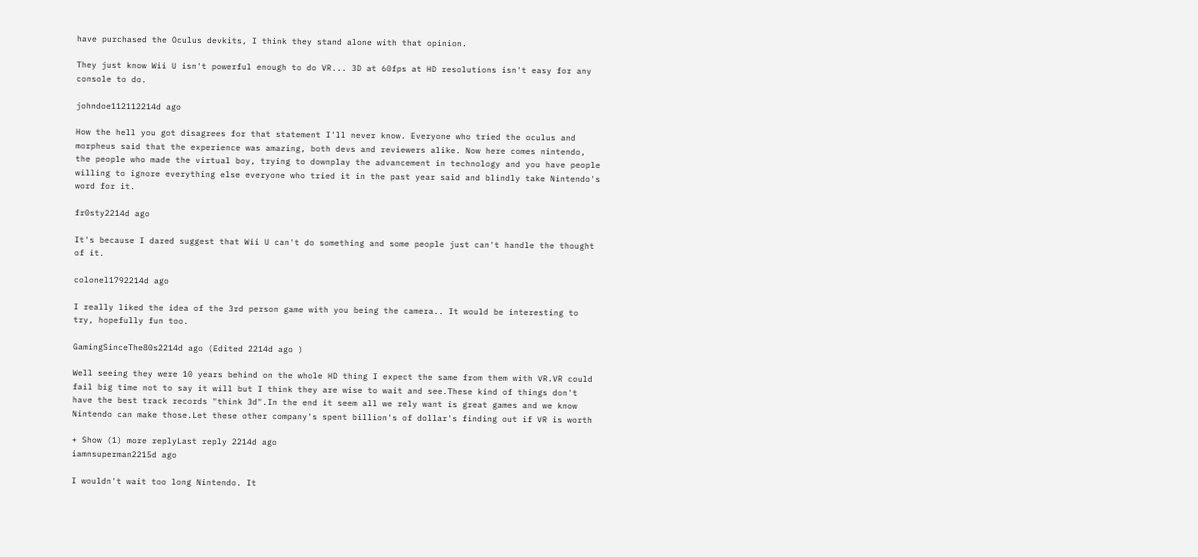have purchased the Oculus devkits, I think they stand alone with that opinion.

They just know Wii U isn't powerful enough to do VR... 3D at 60fps at HD resolutions isn't easy for any console to do.

johndoe112112214d ago

How the hell you got disagrees for that statement I'll never know. Everyone who tried the oculus and morpheus said that the experience was amazing, both devs and reviewers alike. Now here comes nintendo, the people who made the virtual boy, trying to downplay the advancement in technology and you have people willing to ignore everything else everyone who tried it in the past year said and blindly take Nintendo's word for it.

fr0sty2214d ago

It's because I dared suggest that Wii U can't do something and some people just can't handle the thought of it.

colonel1792214d ago

I really liked the idea of the 3rd person game with you being the camera.. It would be interesting to try, hopefully fun too.

GamingSinceThe80s2214d ago (Edited 2214d ago )

Well seeing they were 10 years behind on the whole HD thing I expect the same from them with VR.VR could fail big time not to say it will but I think they are wise to wait and see.These kind of things don't have the best track records "think 3d".In the end it seem all we rely want is great games and we know Nintendo can make those.Let these other company's spent billion's of dollar's finding out if VR is worth

+ Show (1) more replyLast reply 2214d ago
iamnsuperman2215d ago

I wouldn't wait too long Nintendo. It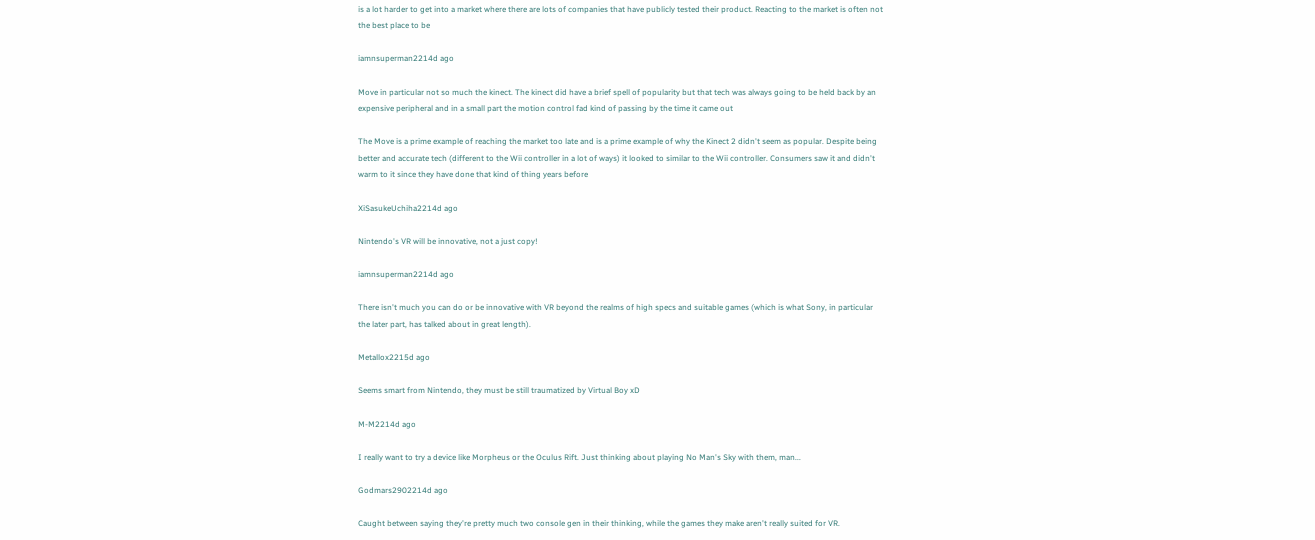is a lot harder to get into a market where there are lots of companies that have publicly tested their product. Reacting to the market is often not the best place to be

iamnsuperman2214d ago

Move in particular not so much the kinect. The kinect did have a brief spell of popularity but that tech was always going to be held back by an expensive peripheral and in a small part the motion control fad kind of passing by the time it came out

The Move is a prime example of reaching the market too late and is a prime example of why the Kinect 2 didn't seem as popular. Despite being better and accurate tech (different to the Wii controller in a lot of ways) it looked to similar to the Wii controller. Consumers saw it and didn't warm to it since they have done that kind of thing years before

XiSasukeUchiha2214d ago

Nintendo's VR will be innovative, not a just copy!

iamnsuperman2214d ago

There isn't much you can do or be innovative with VR beyond the realms of high specs and suitable games (which is what Sony, in particular the later part, has talked about in great length).

Metallox2215d ago

Seems smart from Nintendo, they must be still traumatized by Virtual Boy xD

M-M2214d ago

I really want to try a device like Morpheus or the Oculus Rift. Just thinking about playing No Man's Sky with them, man...

Godmars2902214d ago

Caught between saying they're pretty much two console gen in their thinking, while the games they make aren't really suited for VR.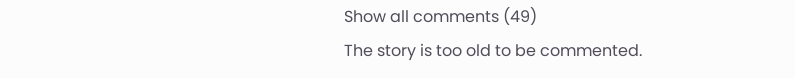Show all comments (49)
The story is too old to be commented.